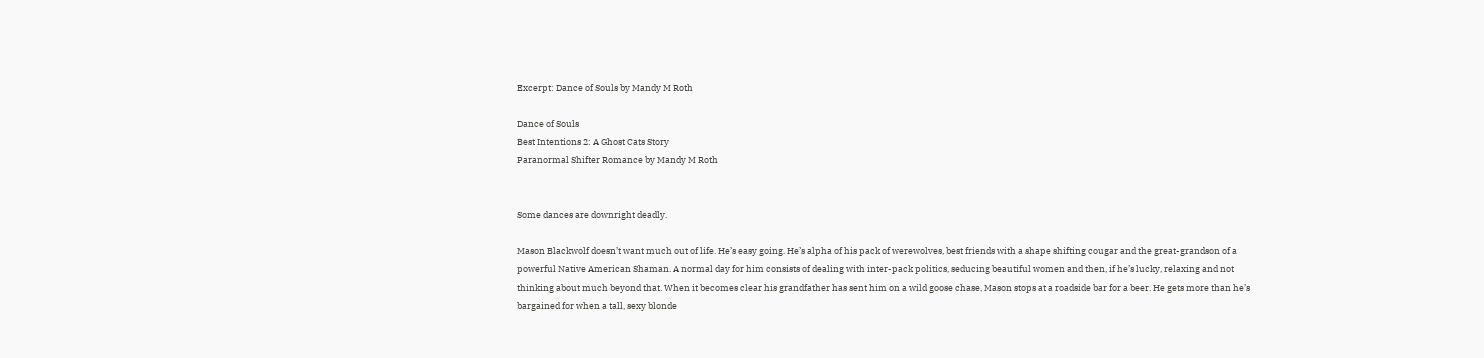Excerpt: Dance of Souls by Mandy M Roth

Dance of Souls
Best Intentions 2: A Ghost Cats Story
Paranormal Shifter Romance by Mandy M Roth


Some dances are downright deadly.

Mason Blackwolf doesn’t want much out of life. He’s easy going. He’s alpha of his pack of werewolves, best friends with a shape shifting cougar and the great-grandson of a powerful Native American Shaman. A normal day for him consists of dealing with inter-pack politics, seducing beautiful women and then, if he’s lucky, relaxing and not thinking about much beyond that. When it becomes clear his grandfather has sent him on a wild goose chase, Mason stops at a roadside bar for a beer. He gets more than he’s bargained for when a tall, sexy blonde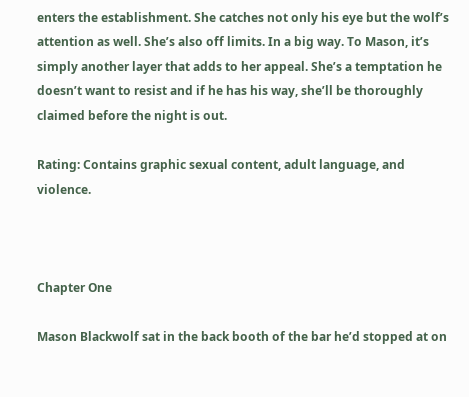enters the establishment. She catches not only his eye but the wolf’s attention as well. She’s also off limits. In a big way. To Mason, it’s simply another layer that adds to her appeal. She’s a temptation he doesn’t want to resist and if he has his way, she’ll be thoroughly claimed before the night is out.

Rating: Contains graphic sexual content, adult language, and violence.



Chapter One

Mason Blackwolf sat in the back booth of the bar he’d stopped at on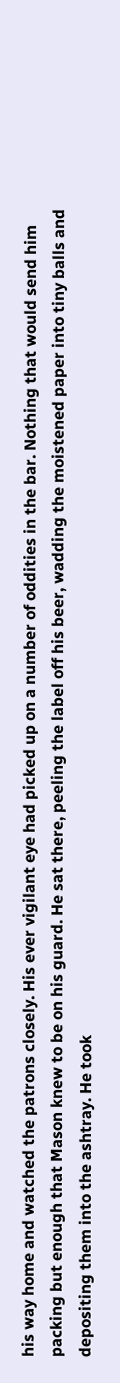his way home and watched the patrons closely. His ever vigilant eye had picked up on a number of oddities in the bar. Nothing that would send him packing but enough that Mason knew to be on his guard. He sat there, peeling the label off his beer, wadding the moistened paper into tiny balls and depositing them into the ashtray. He took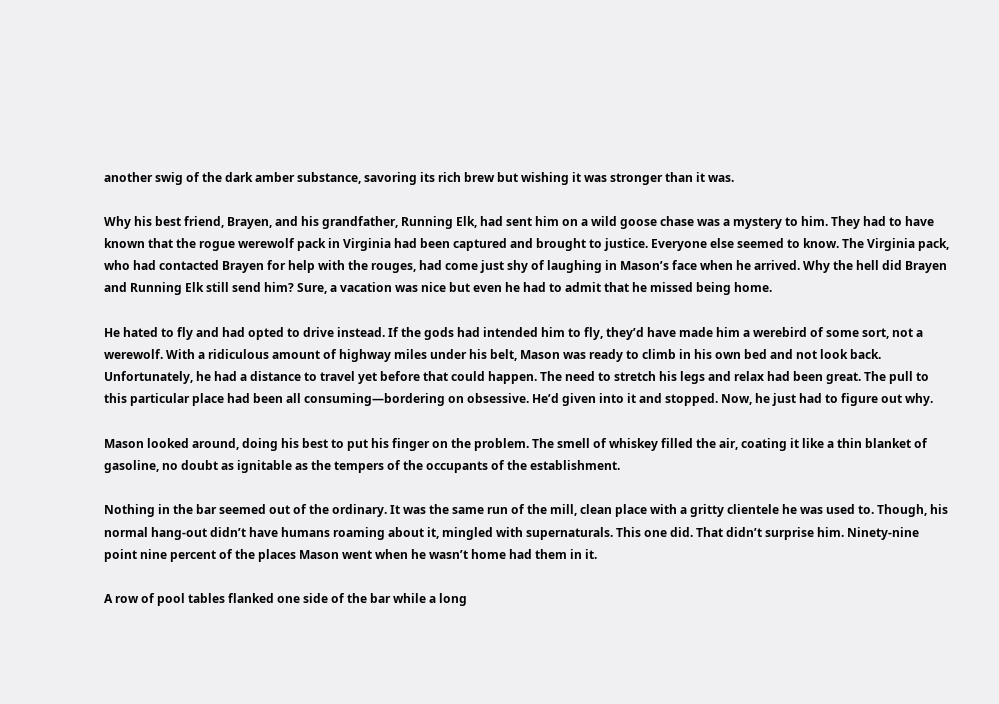another swig of the dark amber substance, savoring its rich brew but wishing it was stronger than it was.

Why his best friend, Brayen, and his grandfather, Running Elk, had sent him on a wild goose chase was a mystery to him. They had to have known that the rogue werewolf pack in Virginia had been captured and brought to justice. Everyone else seemed to know. The Virginia pack, who had contacted Brayen for help with the rouges, had come just shy of laughing in Mason’s face when he arrived. Why the hell did Brayen and Running Elk still send him? Sure, a vacation was nice but even he had to admit that he missed being home.

He hated to fly and had opted to drive instead. If the gods had intended him to fly, they’d have made him a werebird of some sort, not a werewolf. With a ridiculous amount of highway miles under his belt, Mason was ready to climb in his own bed and not look back. Unfortunately, he had a distance to travel yet before that could happen. The need to stretch his legs and relax had been great. The pull to this particular place had been all consuming—bordering on obsessive. He’d given into it and stopped. Now, he just had to figure out why.

Mason looked around, doing his best to put his finger on the problem. The smell of whiskey filled the air, coating it like a thin blanket of gasoline, no doubt as ignitable as the tempers of the occupants of the establishment.

Nothing in the bar seemed out of the ordinary. It was the same run of the mill, clean place with a gritty clientele he was used to. Though, his normal hang-out didn’t have humans roaming about it, mingled with supernaturals. This one did. That didn’t surprise him. Ninety-nine point nine percent of the places Mason went when he wasn’t home had them in it.

A row of pool tables flanked one side of the bar while a long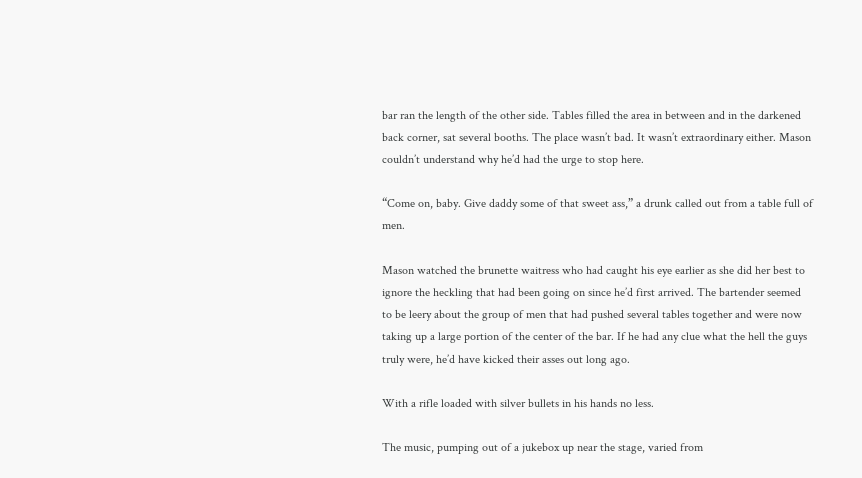bar ran the length of the other side. Tables filled the area in between and in the darkened back corner, sat several booths. The place wasn’t bad. It wasn’t extraordinary either. Mason couldn’t understand why he’d had the urge to stop here.

“Come on, baby. Give daddy some of that sweet ass,” a drunk called out from a table full of men.

Mason watched the brunette waitress who had caught his eye earlier as she did her best to ignore the heckling that had been going on since he’d first arrived. The bartender seemed to be leery about the group of men that had pushed several tables together and were now taking up a large portion of the center of the bar. If he had any clue what the hell the guys truly were, he’d have kicked their asses out long ago.

With a rifle loaded with silver bullets in his hands no less.

The music, pumping out of a jukebox up near the stage, varied from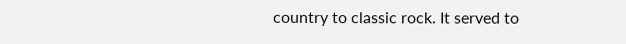country to classic rock. It served to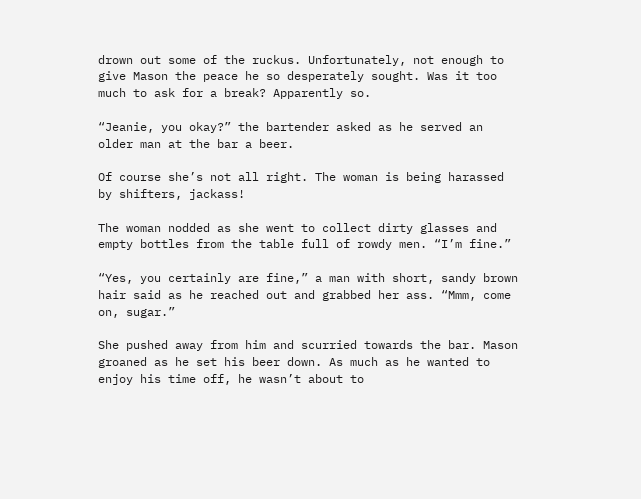drown out some of the ruckus. Unfortunately, not enough to give Mason the peace he so desperately sought. Was it too much to ask for a break? Apparently so.

“Jeanie, you okay?” the bartender asked as he served an older man at the bar a beer.

Of course she’s not all right. The woman is being harassed by shifters, jackass!

The woman nodded as she went to collect dirty glasses and empty bottles from the table full of rowdy men. “I’m fine.”

“Yes, you certainly are fine,” a man with short, sandy brown hair said as he reached out and grabbed her ass. “Mmm, come on, sugar.”

She pushed away from him and scurried towards the bar. Mason groaned as he set his beer down. As much as he wanted to enjoy his time off, he wasn’t about to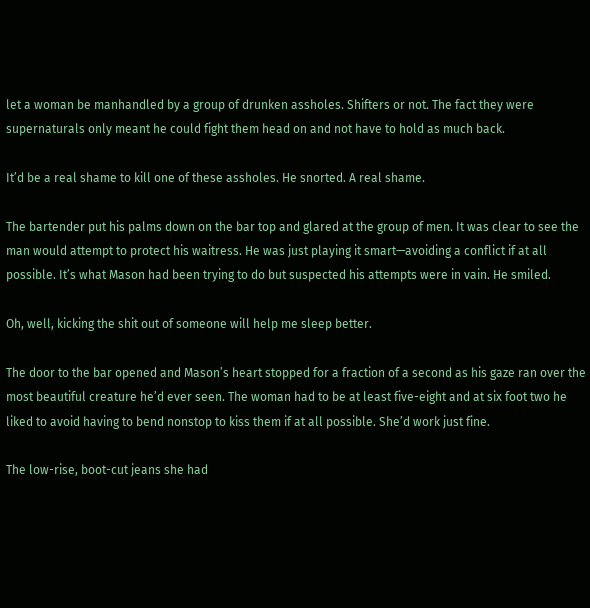let a woman be manhandled by a group of drunken assholes. Shifters or not. The fact they were supernaturals only meant he could fight them head on and not have to hold as much back.

It’d be a real shame to kill one of these assholes. He snorted. A real shame.

The bartender put his palms down on the bar top and glared at the group of men. It was clear to see the man would attempt to protect his waitress. He was just playing it smart—avoiding a conflict if at all possible. It’s what Mason had been trying to do but suspected his attempts were in vain. He smiled.

Oh, well, kicking the shit out of someone will help me sleep better.

The door to the bar opened and Mason’s heart stopped for a fraction of a second as his gaze ran over the most beautiful creature he’d ever seen. The woman had to be at least five-eight and at six foot two he liked to avoid having to bend nonstop to kiss them if at all possible. She’d work just fine.

The low-rise, boot-cut jeans she had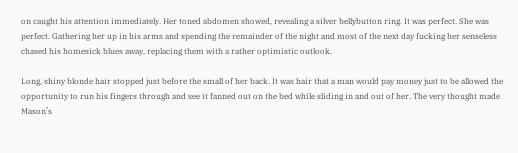on caught his attention immediately. Her toned abdomen showed, revealing a silver bellybutton ring. It was perfect. She was perfect. Gathering her up in his arms and spending the remainder of the night and most of the next day fucking her senseless chased his homesick blues away, replacing them with a rather optimistic outlook.

Long, shiny blonde hair stopped just before the small of her back. It was hair that a man would pay money just to be allowed the opportunity to run his fingers through and see it fanned out on the bed while sliding in and out of her. The very thought made Mason’s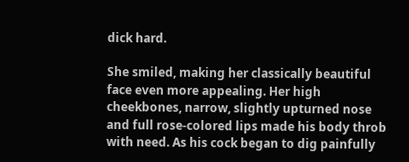dick hard.

She smiled, making her classically beautiful face even more appealing. Her high cheekbones, narrow, slightly upturned nose and full rose-colored lips made his body throb with need. As his cock began to dig painfully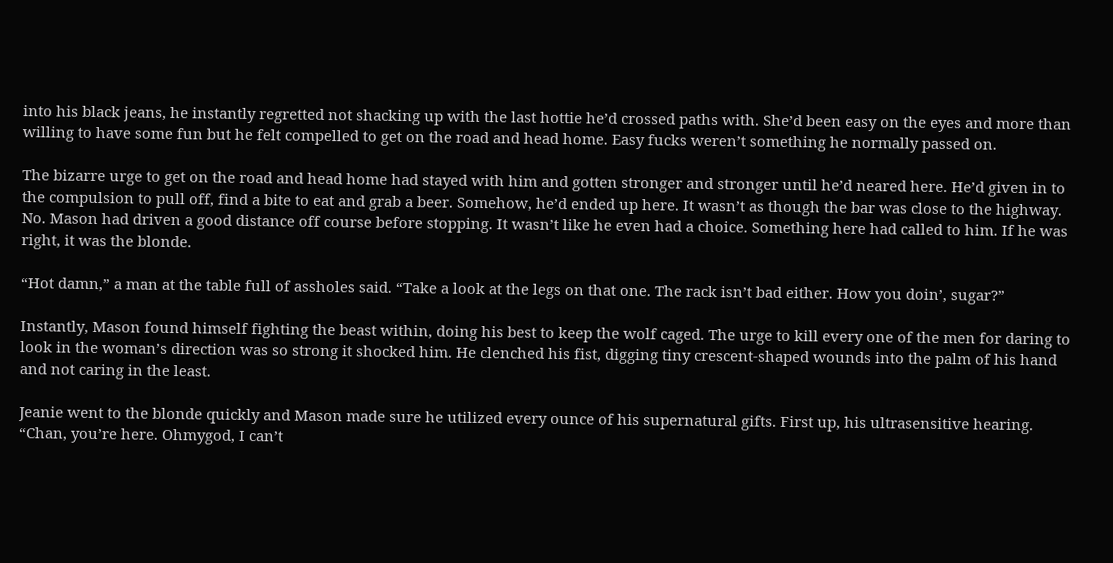into his black jeans, he instantly regretted not shacking up with the last hottie he’d crossed paths with. She’d been easy on the eyes and more than willing to have some fun but he felt compelled to get on the road and head home. Easy fucks weren’t something he normally passed on.

The bizarre urge to get on the road and head home had stayed with him and gotten stronger and stronger until he’d neared here. He’d given in to the compulsion to pull off, find a bite to eat and grab a beer. Somehow, he’d ended up here. It wasn’t as though the bar was close to the highway. No. Mason had driven a good distance off course before stopping. It wasn’t like he even had a choice. Something here had called to him. If he was right, it was the blonde.

“Hot damn,” a man at the table full of assholes said. “Take a look at the legs on that one. The rack isn’t bad either. How you doin’, sugar?”

Instantly, Mason found himself fighting the beast within, doing his best to keep the wolf caged. The urge to kill every one of the men for daring to look in the woman’s direction was so strong it shocked him. He clenched his fist, digging tiny crescent-shaped wounds into the palm of his hand and not caring in the least.

Jeanie went to the blonde quickly and Mason made sure he utilized every ounce of his supernatural gifts. First up, his ultrasensitive hearing. “Chan, you’re here. Ohmygod, I can’t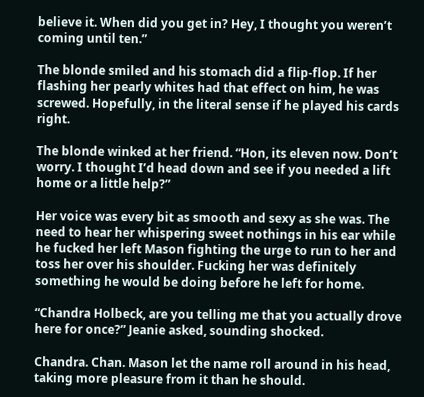believe it. When did you get in? Hey, I thought you weren’t coming until ten.”

The blonde smiled and his stomach did a flip-flop. If her flashing her pearly whites had that effect on him, he was screwed. Hopefully, in the literal sense if he played his cards right.

The blonde winked at her friend. “Hon, its eleven now. Don’t worry. I thought I’d head down and see if you needed a lift home or a little help?”

Her voice was every bit as smooth and sexy as she was. The need to hear her whispering sweet nothings in his ear while he fucked her left Mason fighting the urge to run to her and toss her over his shoulder. Fucking her was definitely something he would be doing before he left for home.

“Chandra Holbeck, are you telling me that you actually drove here for once?” Jeanie asked, sounding shocked.

Chandra. Chan. Mason let the name roll around in his head, taking more pleasure from it than he should.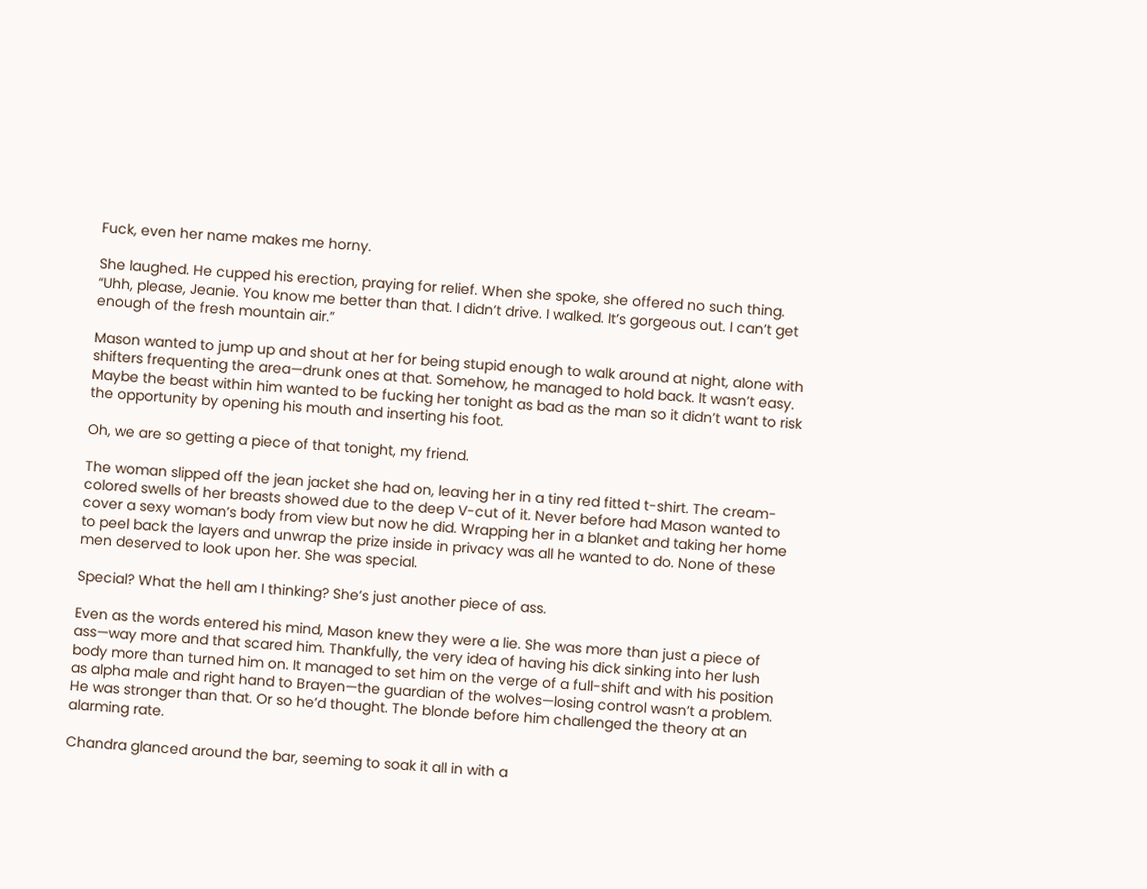Fuck, even her name makes me horny.

She laughed. He cupped his erection, praying for relief. When she spoke, she offered no such thing. “Uhh, please, Jeanie. You know me better than that. I didn’t drive. I walked. It’s gorgeous out. I can’t get enough of the fresh mountain air.”

Mason wanted to jump up and shout at her for being stupid enough to walk around at night, alone with shifters frequenting the area—drunk ones at that. Somehow, he managed to hold back. It wasn’t easy. Maybe the beast within him wanted to be fucking her tonight as bad as the man so it didn’t want to risk the opportunity by opening his mouth and inserting his foot.

Oh, we are so getting a piece of that tonight, my friend.

The woman slipped off the jean jacket she had on, leaving her in a tiny red fitted t-shirt. The cream-colored swells of her breasts showed due to the deep V-cut of it. Never before had Mason wanted to cover a sexy woman’s body from view but now he did. Wrapping her in a blanket and taking her home to peel back the layers and unwrap the prize inside in privacy was all he wanted to do. None of these men deserved to look upon her. She was special.

Special? What the hell am I thinking? She’s just another piece of ass.

Even as the words entered his mind, Mason knew they were a lie. She was more than just a piece of ass—way more and that scared him. Thankfully, the very idea of having his dick sinking into her lush body more than turned him on. It managed to set him on the verge of a full-shift and with his position as alpha male and right hand to Brayen—the guardian of the wolves—losing control wasn’t a problem. He was stronger than that. Or so he’d thought. The blonde before him challenged the theory at an alarming rate.

Chandra glanced around the bar, seeming to soak it all in with a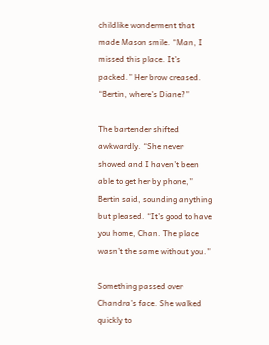childlike wonderment that made Mason smile. “Man, I missed this place. It’s packed.” Her brow creased. “Bertin, where’s Diane?”

The bartender shifted awkwardly. “She never showed and I haven’t been able to get her by phone,” Bertin said, sounding anything but pleased. “It’s good to have you home, Chan. The place wasn’t the same without you.”

Something passed over Chandra’s face. She walked quickly to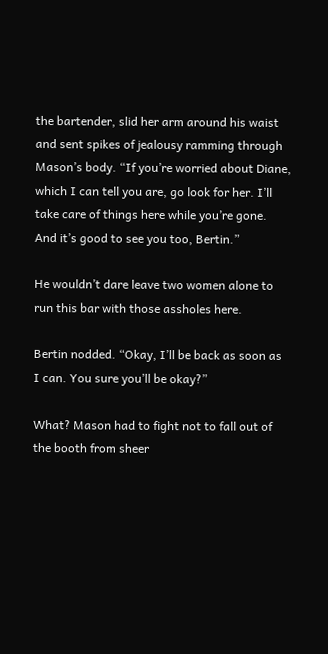the bartender, slid her arm around his waist and sent spikes of jealousy ramming through Mason’s body. “If you’re worried about Diane, which I can tell you are, go look for her. I’ll take care of things here while you’re gone. And it’s good to see you too, Bertin.”

He wouldn’t dare leave two women alone to run this bar with those assholes here.

Bertin nodded. “Okay, I’ll be back as soon as I can. You sure you’ll be okay?”

What? Mason had to fight not to fall out of the booth from sheer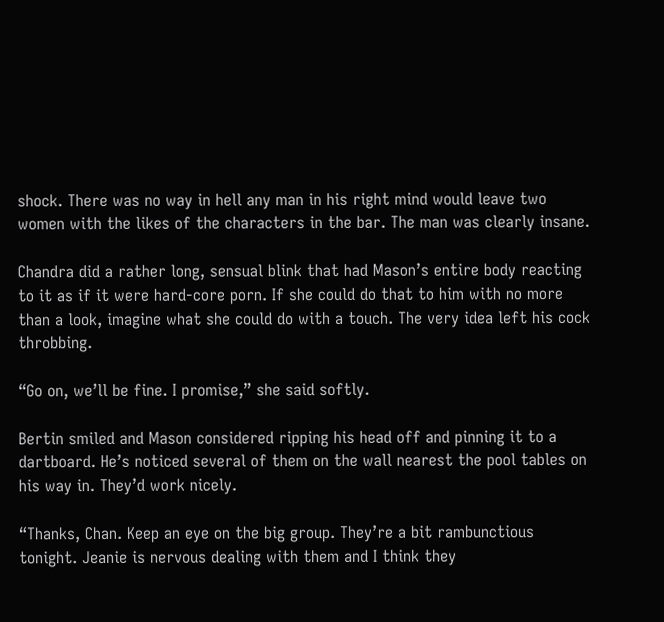shock. There was no way in hell any man in his right mind would leave two women with the likes of the characters in the bar. The man was clearly insane.

Chandra did a rather long, sensual blink that had Mason’s entire body reacting to it as if it were hard-core porn. If she could do that to him with no more than a look, imagine what she could do with a touch. The very idea left his cock throbbing.

“Go on, we’ll be fine. I promise,” she said softly.

Bertin smiled and Mason considered ripping his head off and pinning it to a dartboard. He’s noticed several of them on the wall nearest the pool tables on his way in. They’d work nicely.

“Thanks, Chan. Keep an eye on the big group. They’re a bit rambunctious tonight. Jeanie is nervous dealing with them and I think they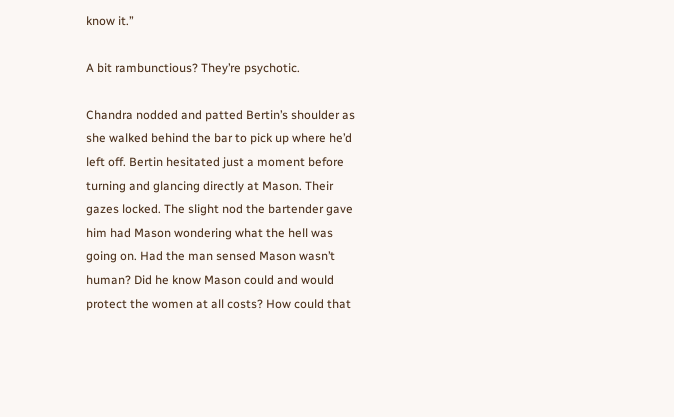know it.”

A bit rambunctious? They’re psychotic.

Chandra nodded and patted Bertin’s shoulder as she walked behind the bar to pick up where he’d left off. Bertin hesitated just a moment before turning and glancing directly at Mason. Their gazes locked. The slight nod the bartender gave him had Mason wondering what the hell was going on. Had the man sensed Mason wasn’t human? Did he know Mason could and would protect the women at all costs? How could that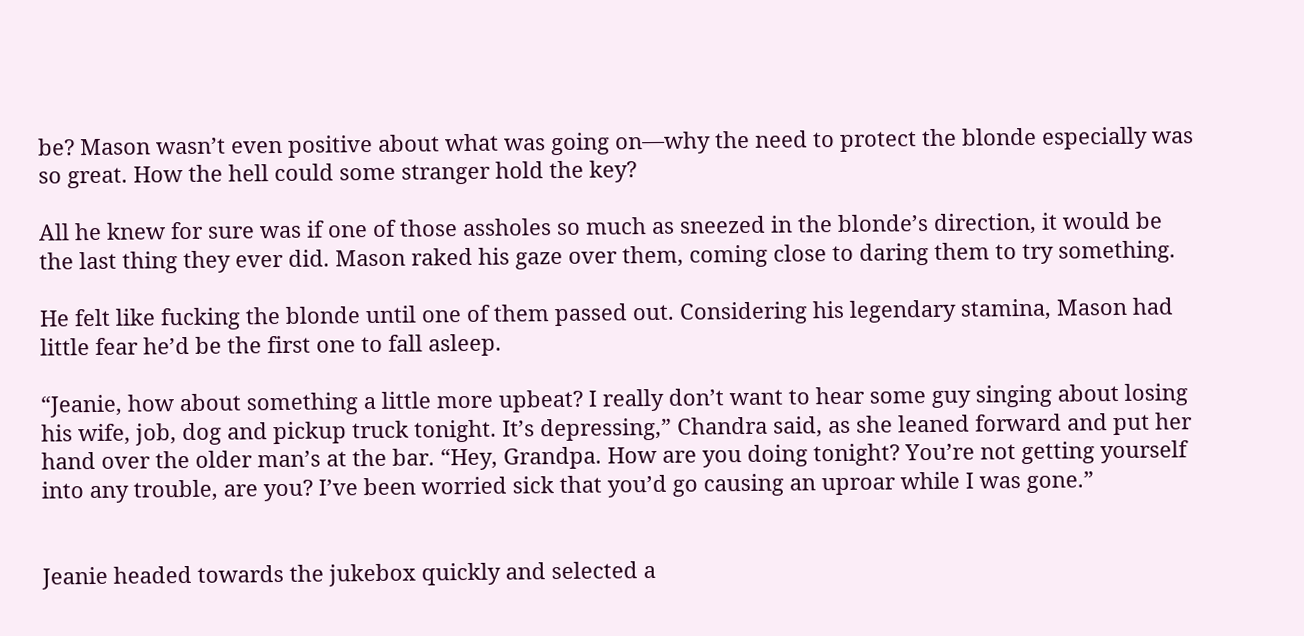be? Mason wasn’t even positive about what was going on—why the need to protect the blonde especially was so great. How the hell could some stranger hold the key?

All he knew for sure was if one of those assholes so much as sneezed in the blonde’s direction, it would be the last thing they ever did. Mason raked his gaze over them, coming close to daring them to try something.

He felt like fucking the blonde until one of them passed out. Considering his legendary stamina, Mason had little fear he’d be the first one to fall asleep.

“Jeanie, how about something a little more upbeat? I really don’t want to hear some guy singing about losing his wife, job, dog and pickup truck tonight. It’s depressing,” Chandra said, as she leaned forward and put her hand over the older man’s at the bar. “Hey, Grandpa. How are you doing tonight? You’re not getting yourself into any trouble, are you? I’ve been worried sick that you’d go causing an uproar while I was gone.”


Jeanie headed towards the jukebox quickly and selected a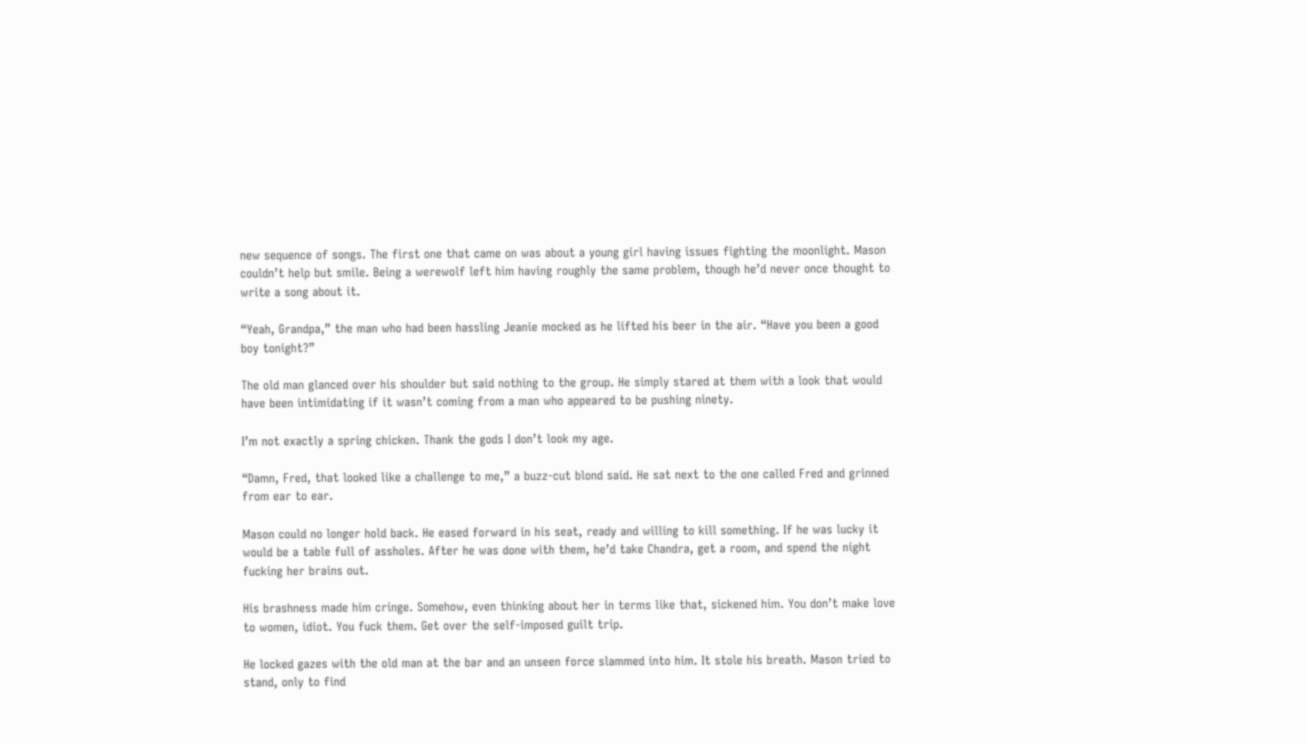new sequence of songs. The first one that came on was about a young girl having issues fighting the moonlight. Mason couldn’t help but smile. Being a werewolf left him having roughly the same problem, though he’d never once thought to write a song about it.

“Yeah, Grandpa,” the man who had been hassling Jeanie mocked as he lifted his beer in the air. “Have you been a good boy tonight?”

The old man glanced over his shoulder but said nothing to the group. He simply stared at them with a look that would have been intimidating if it wasn’t coming from a man who appeared to be pushing ninety.

I’m not exactly a spring chicken. Thank the gods I don’t look my age.

“Damn, Fred, that looked like a challenge to me,” a buzz-cut blond said. He sat next to the one called Fred and grinned from ear to ear.

Mason could no longer hold back. He eased forward in his seat, ready and willing to kill something. If he was lucky it would be a table full of assholes. After he was done with them, he’d take Chandra, get a room, and spend the night fucking her brains out.

His brashness made him cringe. Somehow, even thinking about her in terms like that, sickened him. You don’t make love to women, idiot. You fuck them. Get over the self-imposed guilt trip.

He locked gazes with the old man at the bar and an unseen force slammed into him. It stole his breath. Mason tried to stand, only to find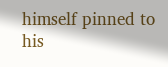himself pinned to his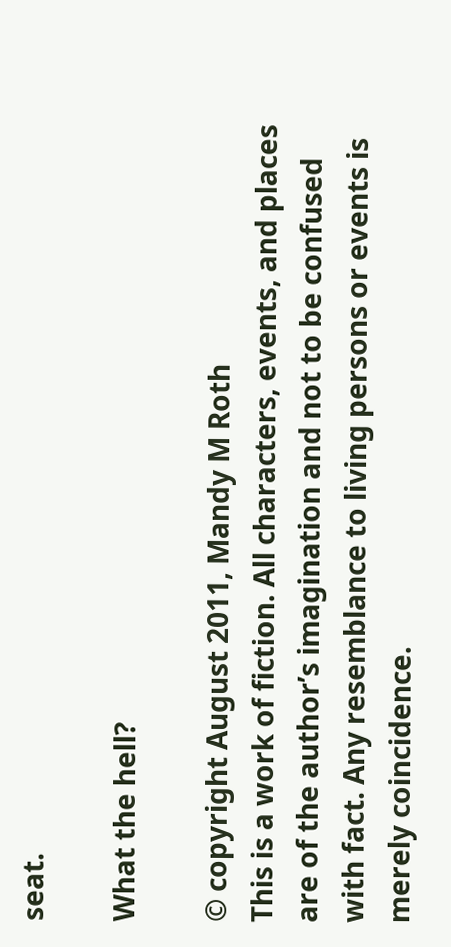seat.

What the hell?

© copyright August 2011, Mandy M Roth
This is a work of fiction. All characters, events, and places are of the author’s imagination and not to be confused with fact. Any resemblance to living persons or events is merely coincidence.